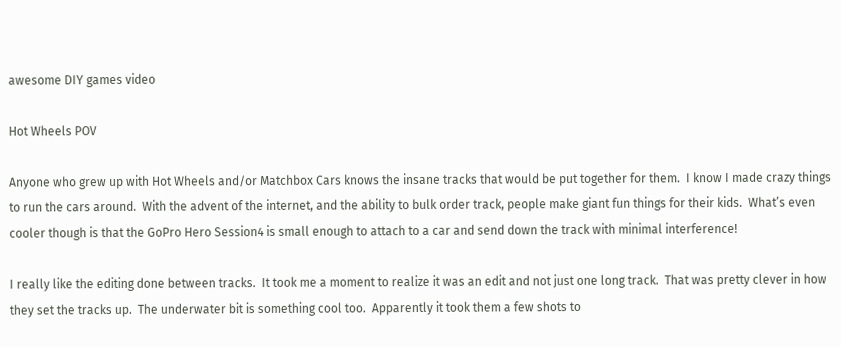awesome DIY games video

Hot Wheels POV

Anyone who grew up with Hot Wheels and/or Matchbox Cars knows the insane tracks that would be put together for them.  I know I made crazy things to run the cars around.  With the advent of the internet, and the ability to bulk order track, people make giant fun things for their kids.  What’s even cooler though is that the GoPro Hero Session4 is small enough to attach to a car and send down the track with minimal interference!

I really like the editing done between tracks.  It took me a moment to realize it was an edit and not just one long track.  That was pretty clever in how they set the tracks up.  The underwater bit is something cool too.  Apparently it took them a few shots to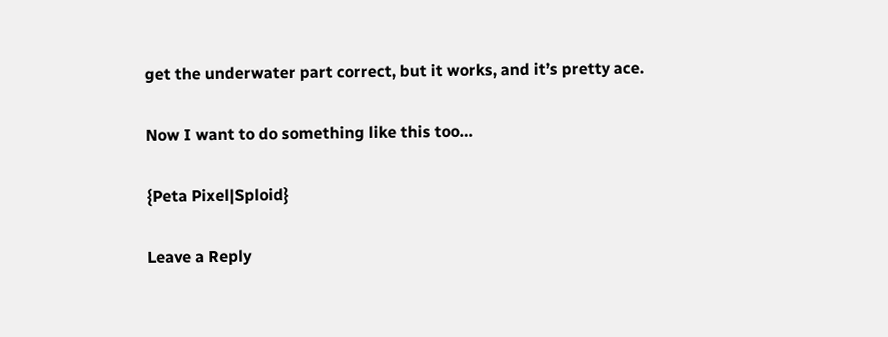get the underwater part correct, but it works, and it’s pretty ace.

Now I want to do something like this too…

{Peta Pixel|Sploid}

Leave a Reply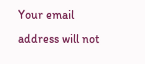Your email address will not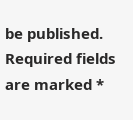be published. Required fields are marked *